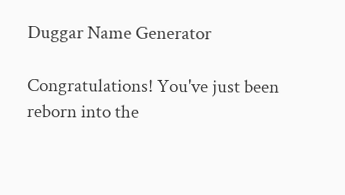Duggar Name Generator

Congratulations! You've just been reborn into the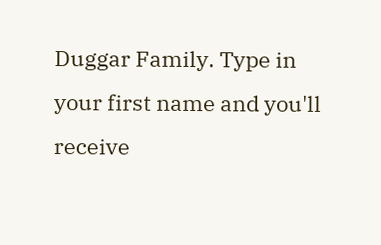Duggar Family. Type in your first name and you'll receive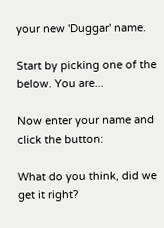your new 'Duggar' name.

Start by picking one of the below. You are...

Now enter your name and click the button:

What do you think, did we get it right?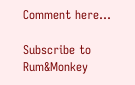Comment here...

Subscribe to Rum&Monkey